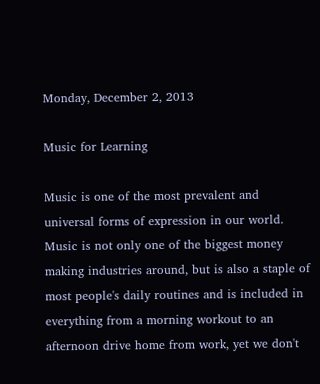Monday, December 2, 2013

Music for Learning

Music is one of the most prevalent and universal forms of expression in our world. Music is not only one of the biggest money making industries around, but is also a staple of most people's daily routines and is included in everything from a morning workout to an afternoon drive home from work, yet we don't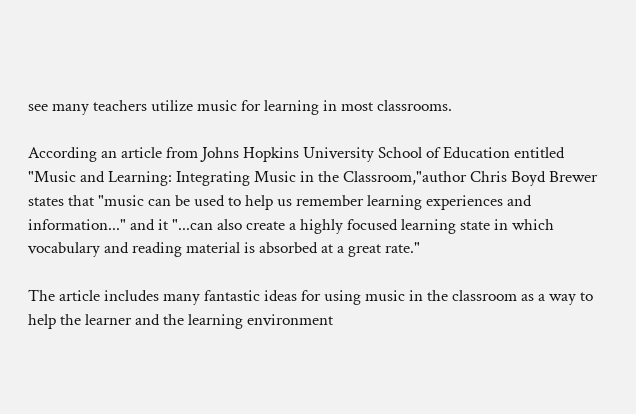see many teachers utilize music for learning in most classrooms.

According an article from Johns Hopkins University School of Education entitled "Music and Learning: Integrating Music in the Classroom,"author Chris Boyd Brewer states that "music can be used to help us remember learning experiences and information..." and it "...can also create a highly focused learning state in which vocabulary and reading material is absorbed at a great rate."

The article includes many fantastic ideas for using music in the classroom as a way to help the learner and the learning environment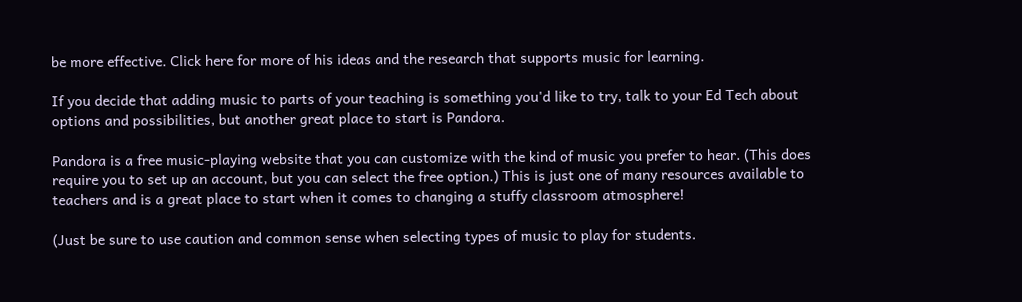be more effective. Click here for more of his ideas and the research that supports music for learning.

If you decide that adding music to parts of your teaching is something you'd like to try, talk to your Ed Tech about options and possibilities, but another great place to start is Pandora.

Pandora is a free music-playing website that you can customize with the kind of music you prefer to hear. (This does require you to set up an account, but you can select the free option.) This is just one of many resources available to teachers and is a great place to start when it comes to changing a stuffy classroom atmosphere!

(Just be sure to use caution and common sense when selecting types of music to play for students.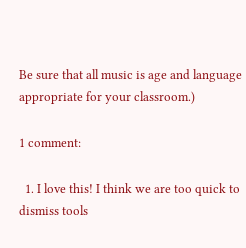Be sure that all music is age and language appropriate for your classroom.)

1 comment:

  1. I love this! I think we are too quick to dismiss tools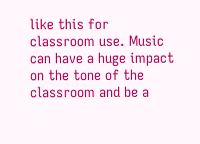like this for classroom use. Music can have a huge impact on the tone of the classroom and be a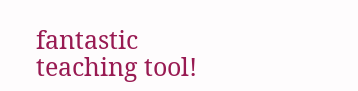fantastic teaching tool!